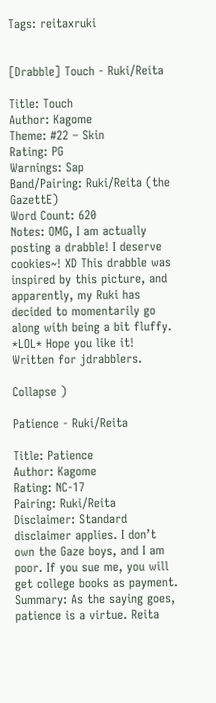Tags: reitaxruki


[Drabble] Touch - Ruki/Reita

Title: Touch
Author: Kagome
Theme: #22 – Skin
Rating: PG
Warnings: Sap
Band/Pairing: Ruki/Reita (the GazettE)
Word Count: 620
Notes: OMG, I am actually posting a drabble! I deserve cookies~! XD This drabble was inspired by this picture, and apparently, my Ruki has decided to momentarily go along with being a bit fluffy. *LOL* Hope you like it! Written for jdrabblers.

Collapse )

Patience - Ruki/Reita

Title: Patience
Author: Kagome
Rating: NC-17
Pairing: Ruki/Reita
Disclaimer: Standard disclaimer applies. I don’t own the Gaze boys, and I am poor. If you sue me, you will get college books as payment.
Summary: As the saying goes, patience is a virtue. Reita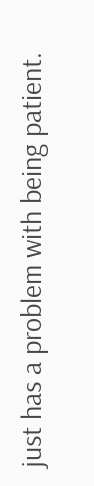just has a problem with being patient.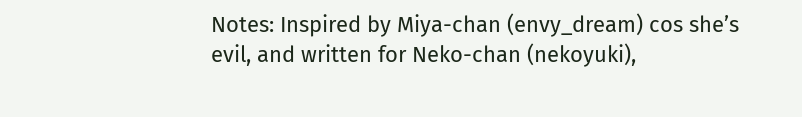Notes: Inspired by Miya-chan (envy_dream) cos she’s evil, and written for Neko-chan (nekoyuki),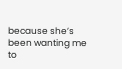because she’s been wanting me to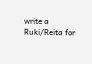write a Ruki/Reita for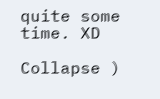quite some time. XD

Collapse )